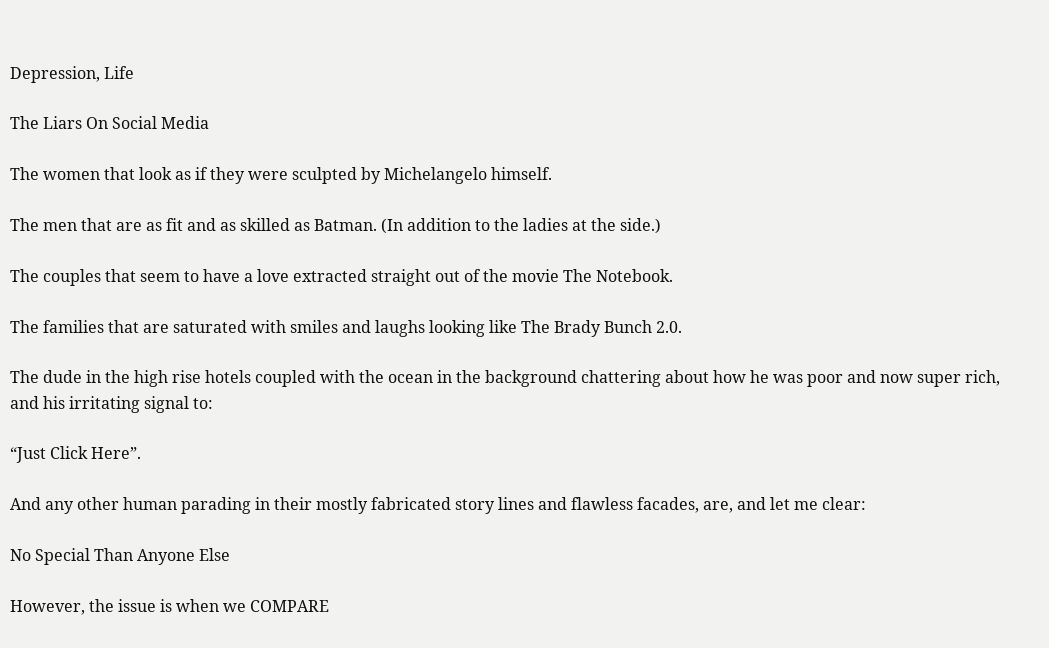Depression, Life

The Liars On Social Media

The women that look as if they were sculpted by Michelangelo himself.

The men that are as fit and as skilled as Batman. (In addition to the ladies at the side.)

The couples that seem to have a love extracted straight out of the movie The Notebook.

The families that are saturated with smiles and laughs looking like The Brady Bunch 2.0.

The dude in the high rise hotels coupled with the ocean in the background chattering about how he was poor and now super rich, and his irritating signal to:

“Just Click Here”.

And any other human parading in their mostly fabricated story lines and flawless facades, are, and let me clear:

No Special Than Anyone Else

However, the issue is when we COMPARE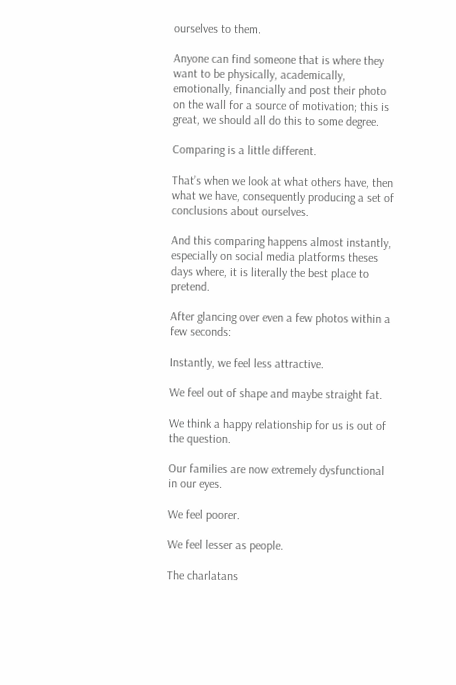ourselves to them.

Anyone can find someone that is where they want to be physically, academically, emotionally, financially and post their photo on the wall for a source of motivation; this is great, we should all do this to some degree.

Comparing is a little different.

That’s when we look at what others have, then what we have, consequently producing a set of conclusions about ourselves.

And this comparing happens almost instantly, especially on social media platforms theses days where, it is literally the best place to pretend.

After glancing over even a few photos within a few seconds:

Instantly, we feel less attractive.

We feel out of shape and maybe straight fat.

We think a happy relationship for us is out of the question.

Our families are now extremely dysfunctional in our eyes.

We feel poorer.

We feel lesser as people.

The charlatans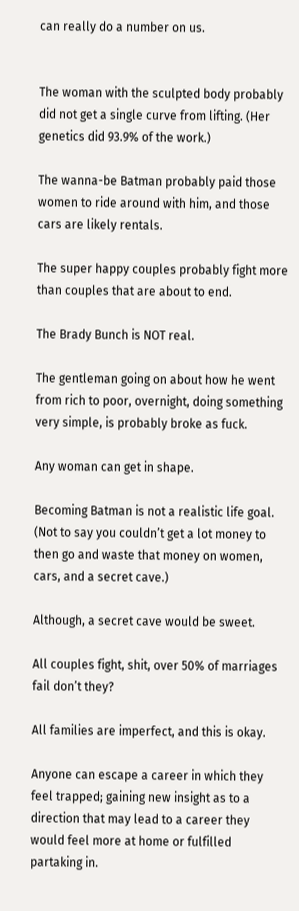can really do a number on us.


The woman with the sculpted body probably did not get a single curve from lifting. (Her genetics did 93.9% of the work.)

The wanna-be Batman probably paid those women to ride around with him, and those cars are likely rentals.

The super happy couples probably fight more than couples that are about to end.

The Brady Bunch is NOT real.

The gentleman going on about how he went from rich to poor, overnight, doing something very simple, is probably broke as fuck.

Any woman can get in shape.

Becoming Batman is not a realistic life goal. (Not to say you couldn’t get a lot money to then go and waste that money on women, cars, and a secret cave.)

Although, a secret cave would be sweet.

All couples fight, shit, over 50% of marriages fail don’t they?

All families are imperfect, and this is okay.

Anyone can escape a career in which they feel trapped; gaining new insight as to a direction that may lead to a career they would feel more at home or fulfilled partaking in.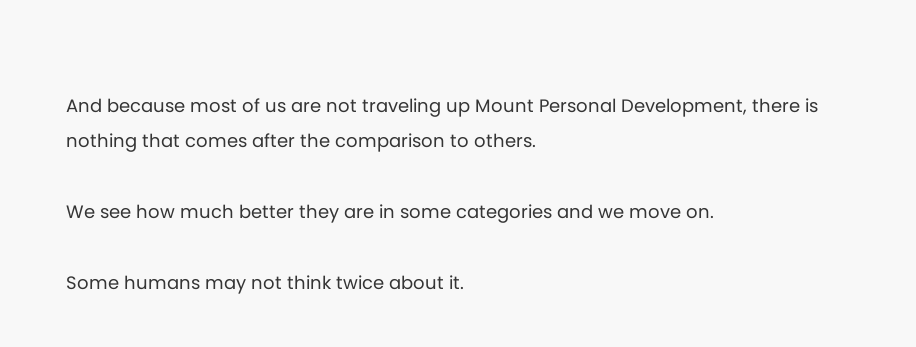And because most of us are not traveling up Mount Personal Development, there is nothing that comes after the comparison to others.

We see how much better they are in some categories and we move on.

Some humans may not think twice about it.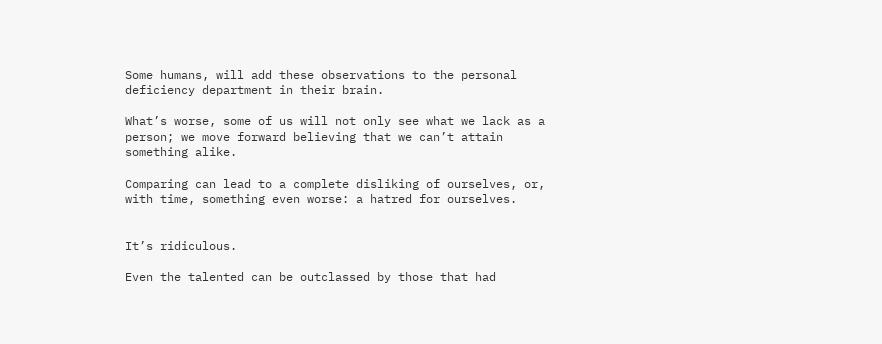Some humans, will add these observations to the personal deficiency department in their brain.

What’s worse, some of us will not only see what we lack as a person; we move forward believing that we can’t attain something alike.

Comparing can lead to a complete disliking of ourselves, or, with time, something even worse: a hatred for ourselves.


It’s ridiculous.

Even the talented can be outclassed by those that had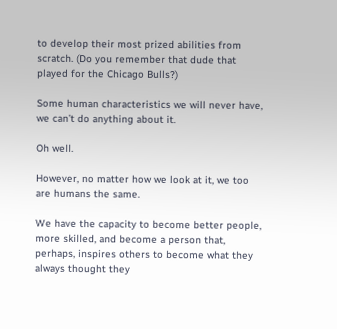to develop their most prized abilities from scratch. (Do you remember that dude that played for the Chicago Bulls?)

Some human characteristics we will never have, we can’t do anything about it.

Oh well.

However, no matter how we look at it, we too are humans the same.

We have the capacity to become better people, more skilled, and become a person that, perhaps, inspires others to become what they always thought they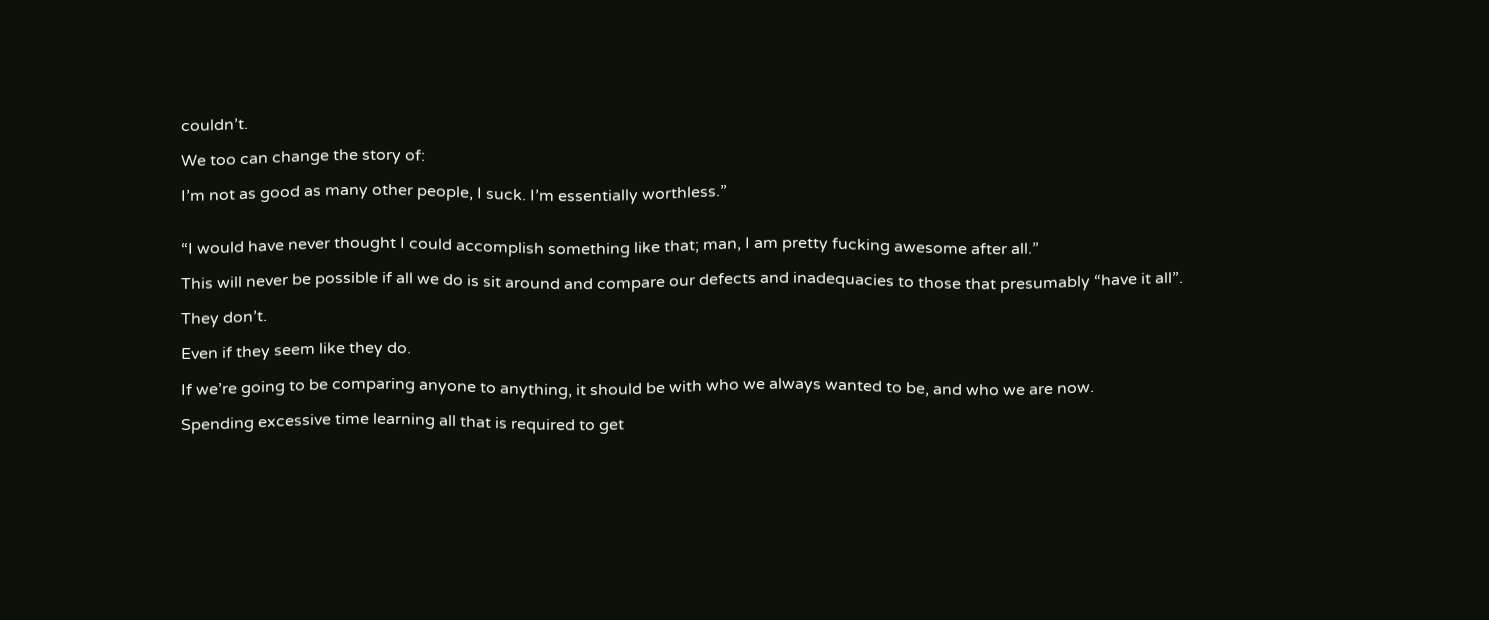couldn’t.

We too can change the story of:

I’m not as good as many other people, I suck. I’m essentially worthless.”


“I would have never thought I could accomplish something like that; man, I am pretty fucking awesome after all.”

This will never be possible if all we do is sit around and compare our defects and inadequacies to those that presumably “have it all”.

They don’t.

Even if they seem like they do.

If we’re going to be comparing anyone to anything, it should be with who we always wanted to be, and who we are now.

Spending excessive time learning all that is required to get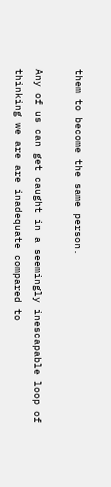them to become the same person.

Any of us can get caught in a seemingly inescapable loop of thinking we are are inadequate compared to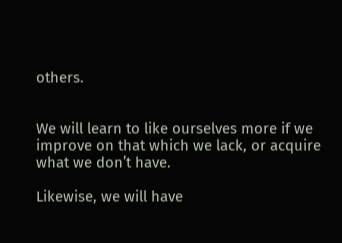others.


We will learn to like ourselves more if we improve on that which we lack, or acquire what we don’t have.

Likewise, we will have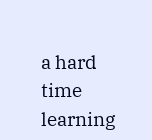a hard time learning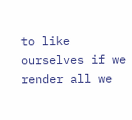to like ourselves if we render all we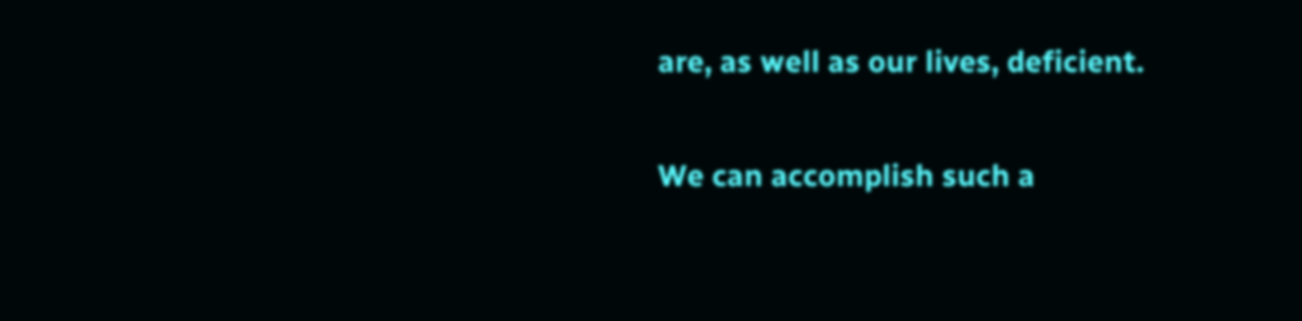are, as well as our lives, deficient.

We can accomplish such a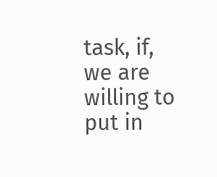task, if, we are willing to put in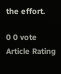the effort.

0 0 vote
Article Rating